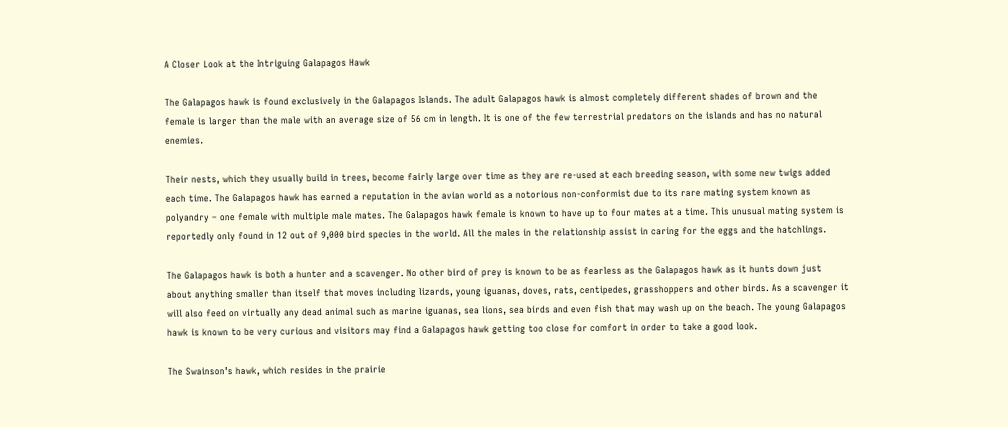A Closer Look at the Intriguing Galapagos Hawk

The Galapagos hawk is found exclusively in the Galapagos Islands. The adult Galapagos hawk is almost completely different shades of brown and the female is larger than the male with an average size of 56 cm in length. It is one of the few terrestrial predators on the islands and has no natural enemies.

Their nests, which they usually build in trees, become fairly large over time as they are re-used at each breeding season, with some new twigs added each time. The Galapagos hawk has earned a reputation in the avian world as a notorious non-conformist due to its rare mating system known as polyandry – one female with multiple male mates. The Galapagos hawk female is known to have up to four mates at a time. This unusual mating system is reportedly only found in 12 out of 9,000 bird species in the world. All the males in the relationship assist in caring for the eggs and the hatchlings.

The Galapagos hawk is both a hunter and a scavenger. No other bird of prey is known to be as fearless as the Galapagos hawk as it hunts down just about anything smaller than itself that moves including lizards, young iguanas, doves, rats, centipedes, grasshoppers and other birds. As a scavenger it will also feed on virtually any dead animal such as marine iguanas, sea lions, sea birds and even fish that may wash up on the beach. The young Galapagos hawk is known to be very curious and visitors may find a Galapagos hawk getting too close for comfort in order to take a good look.

The Swainson’s hawk, which resides in the prairie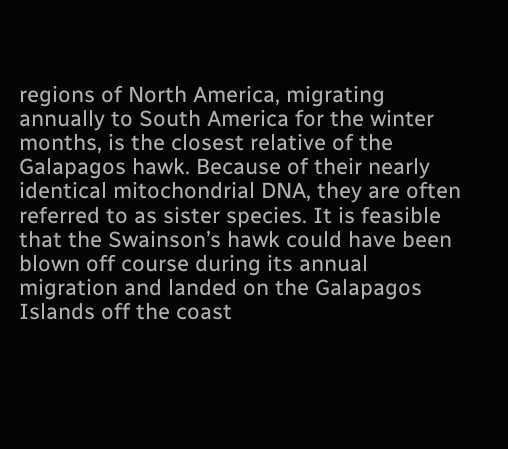regions of North America, migrating annually to South America for the winter months, is the closest relative of the Galapagos hawk. Because of their nearly identical mitochondrial DNA, they are often referred to as sister species. It is feasible that the Swainson’s hawk could have been blown off course during its annual migration and landed on the Galapagos Islands off the coast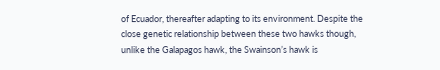of Ecuador, thereafter adapting to its environment. Despite the close genetic relationship between these two hawks though, unlike the Galapagos hawk, the Swainson’s hawk is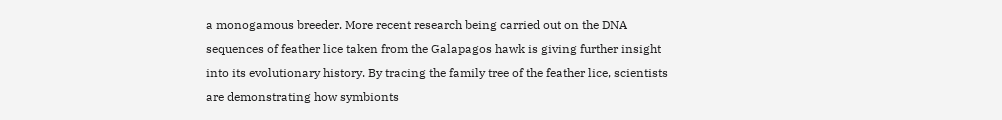a monogamous breeder. More recent research being carried out on the DNA sequences of feather lice taken from the Galapagos hawk is giving further insight into its evolutionary history. By tracing the family tree of the feather lice, scientists are demonstrating how symbionts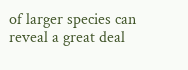of larger species can reveal a great deal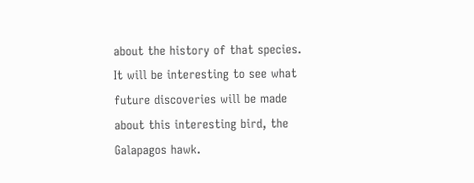about the history of that species. It will be interesting to see what future discoveries will be made about this interesting bird, the Galapagos hawk.